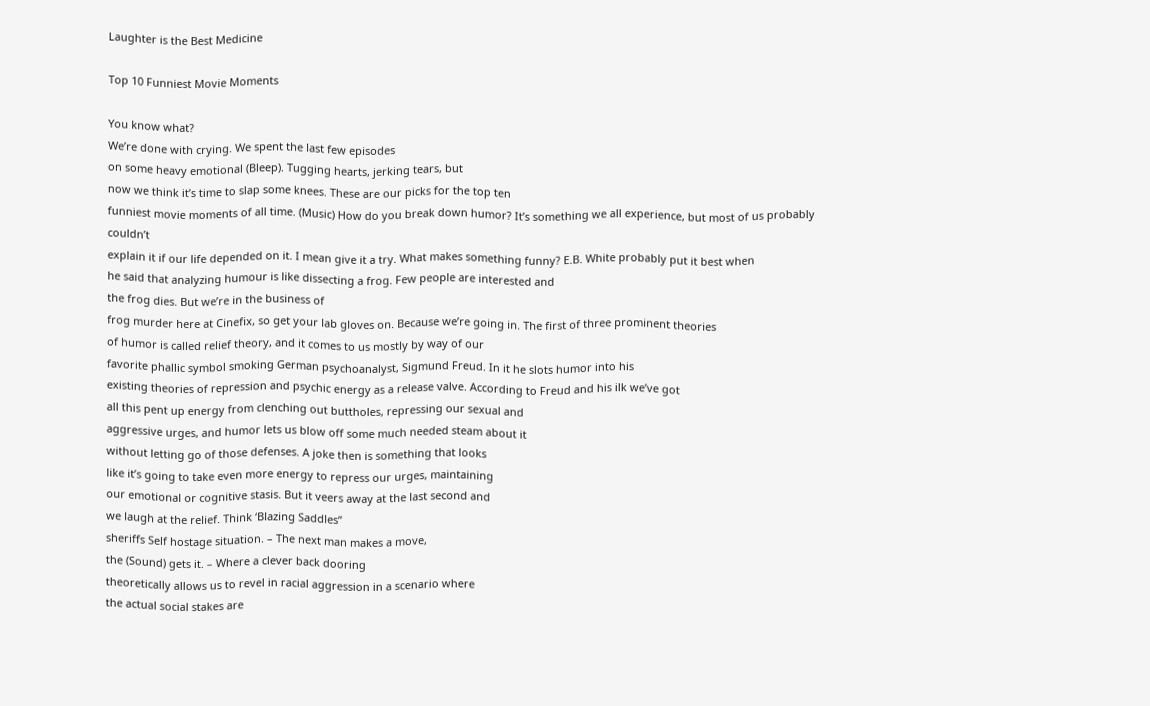Laughter is the Best Medicine

Top 10 Funniest Movie Moments

You know what?
We’re done with crying. We spent the last few episodes
on some heavy emotional (Bleep). Tugging hearts, jerking tears, but
now we think it’s time to slap some knees. These are our picks for the top ten
funniest movie moments of all time. (Music) How do you break down humor? It’s something we all experience, but most of us probably couldn’t
explain it if our life depended on it. I mean give it a try. What makes something funny? E.B. White probably put it best when
he said that analyzing humour is like dissecting a frog. Few people are interested and
the frog dies. But we’re in the business of
frog murder here at Cinefix, so get your lab gloves on. Because we’re going in. The first of three prominent theories
of humor is called relief theory, and it comes to us mostly by way of our
favorite phallic symbol smoking German psychoanalyst, Sigmund Freud. In it he slots humor into his
existing theories of repression and psychic energy as a release valve. According to Freud and his ilk we’ve got
all this pent up energy from clenching out buttholes, repressing our sexual and
aggressive urges, and humor lets us blow off some much needed steam about it
without letting go of those defenses. A joke then is something that looks
like it’s going to take even more energy to repress our urges, maintaining
our emotional or cognitive stasis. But it veers away at the last second and
we laugh at the relief. Think ‘Blazing Saddles”
sheriffs Self hostage situation. – The next man makes a move,
the (Sound) gets it. – Where a clever back dooring
theoretically allows us to revel in racial aggression in a scenario where
the actual social stakes are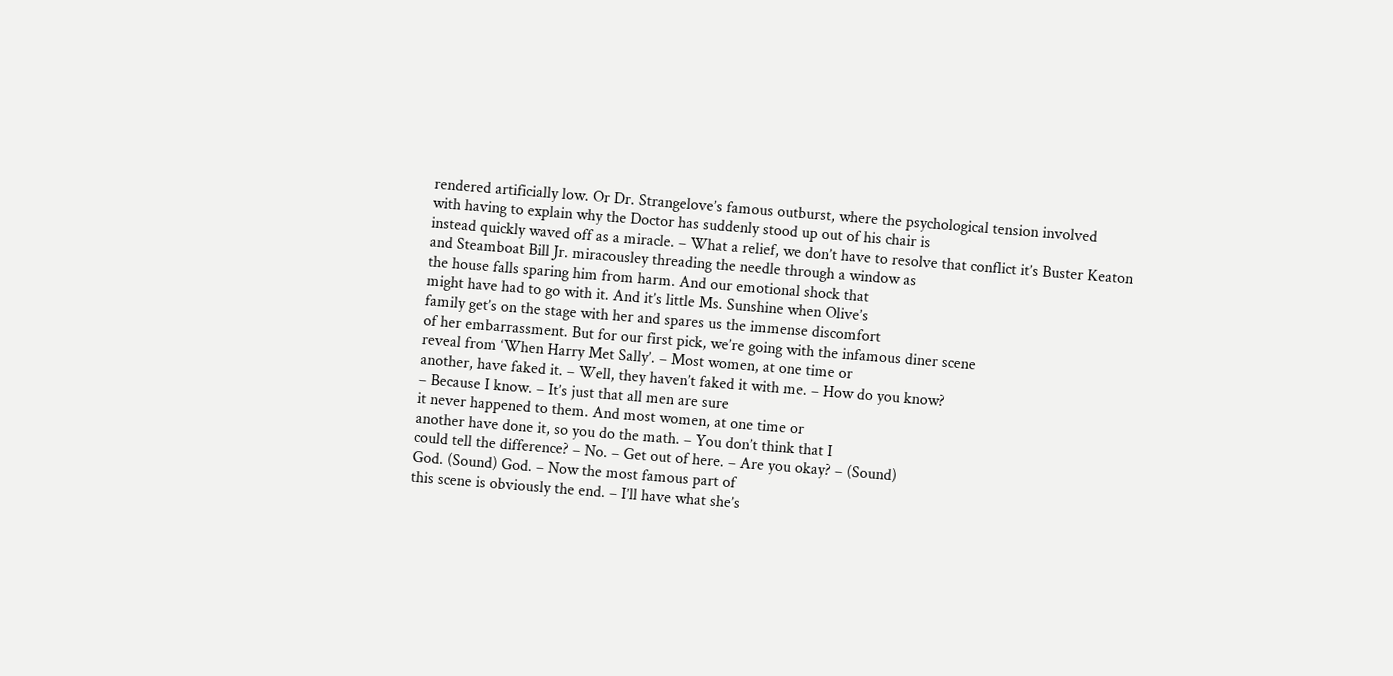rendered artificially low. Or Dr. Strangelove’s famous outburst, where the psychological tension involved
with having to explain why the Doctor has suddenly stood up out of his chair is
instead quickly waved off as a miracle. – What a relief, we don’t have to resolve that conflict it’s Buster Keaton
and Steamboat Bill Jr. miracousley threading the needle through a window as
the house falls sparing him from harm. And our emotional shock that
might have had to go with it. And it’s little Ms. Sunshine when Olive’s
family get’s on the stage with her and spares us the immense discomfort
of her embarrassment. But for our first pick, we’re going with the infamous diner scene
reveal from ‘When Harry Met Sally’. – Most women, at one time or
another, have faked it. – Well, they haven’t faked it with me. – How do you know?
– Because I know. – It’s just that all men are sure
it never happened to them. And most women, at one time or
another have done it, so you do the math. – You don’t think that I
could tell the difference? – No. – Get out of here. – Are you okay? – (Sound)
God. (Sound) God. – Now the most famous part of
this scene is obviously the end. – I’ll have what she’s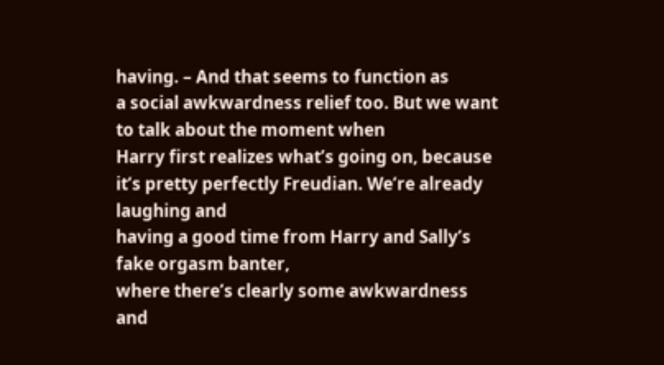having. – And that seems to function as
a social awkwardness relief too. But we want to talk about the moment when
Harry first realizes what’s going on, because it’s pretty perfectly Freudian. We’re already laughing and
having a good time from Harry and Sally’s fake orgasm banter,
where there’s clearly some awkwardness and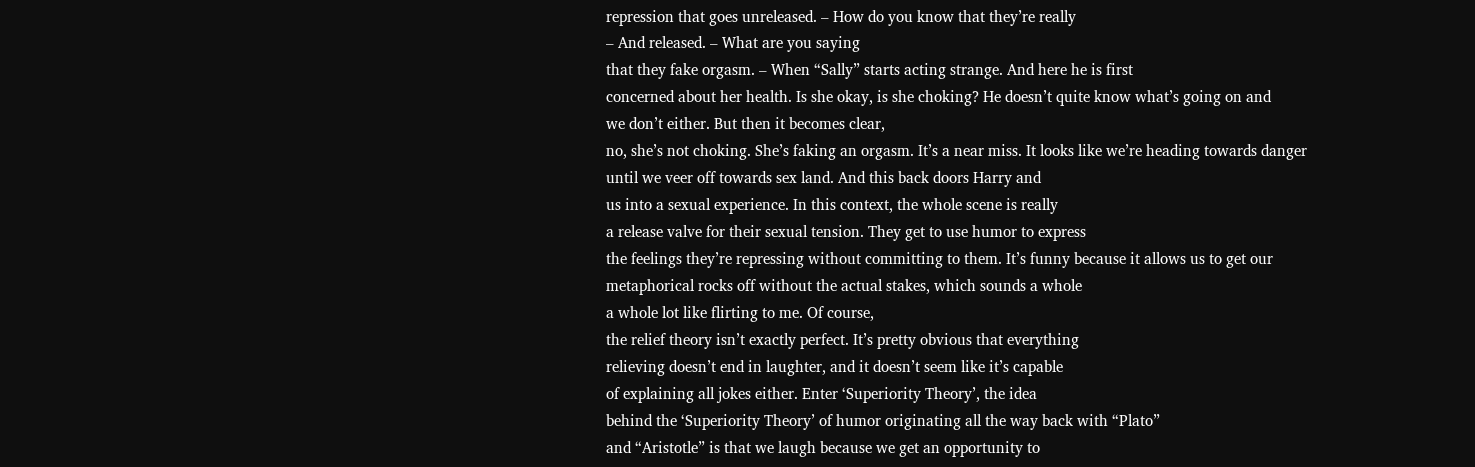repression that goes unreleased. – How do you know that they’re really
– And released. – What are you saying
that they fake orgasm. – When “Sally” starts acting strange. And here he is first
concerned about her health. Is she okay, is she choking? He doesn’t quite know what’s going on and
we don’t either. But then it becomes clear,
no, she’s not choking. She’s faking an orgasm. It’s a near miss. It looks like we’re heading towards danger
until we veer off towards sex land. And this back doors Harry and
us into a sexual experience. In this context, the whole scene is really
a release valve for their sexual tension. They get to use humor to express
the feelings they’re repressing without committing to them. It’s funny because it allows us to get our
metaphorical rocks off without the actual stakes, which sounds a whole
a whole lot like flirting to me. Of course,
the relief theory isn’t exactly perfect. It’s pretty obvious that everything
relieving doesn’t end in laughter, and it doesn’t seem like it’s capable
of explaining all jokes either. Enter ‘Superiority Theory’, the idea
behind the ‘Superiority Theory’ of humor originating all the way back with “Plato”
and “Aristotle” is that we laugh because we get an opportunity to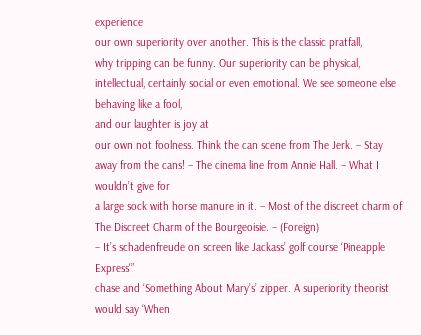experience
our own superiority over another. This is the classic pratfall,
why tripping can be funny. Our superiority can be physical,
intellectual, certainly social or even emotional. We see someone else behaving like a fool,
and our laughter is joy at
our own not foolness. Think the can scene from The Jerk. – Stay away from the cans! – The cinema line from Annie Hall. – What I wouldn’t give for
a large sock with horse manure in it. – Most of the discreet charm of
The Discreet Charm of the Bourgeoisie. – (Foreign)
– It’s schadenfreude on screen like Jackass’ golf course ‘Pineapple Express'”
chase and ‘Something About Mary’s’ zipper. A superiority theorist would say ‘When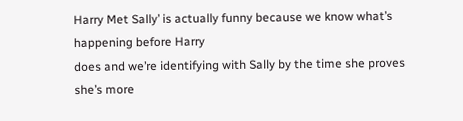Harry Met Sally’ is actually funny because we know what’s happening before Harry
does and we’re identifying with Sally by the time she proves she’s more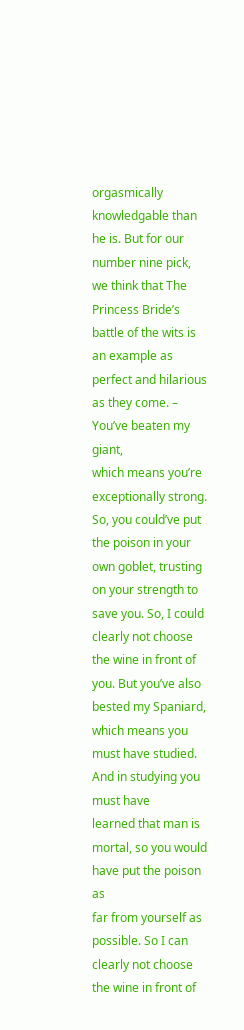orgasmically knowledgable than he is. But for our number nine pick,
we think that The Princess Bride’s battle of the wits is an example as
perfect and hilarious as they come. – You’ve beaten my giant,
which means you’re exceptionally strong. So, you could’ve put
the poison in your own goblet, trusting on your strength to save you. So, I could clearly not choose
the wine in front of you. But you’ve also bested my Spaniard,
which means you must have studied. And in studying you must have
learned that man is mortal, so you would have put the poison as
far from yourself as possible. So I can clearly not choose
the wine in front of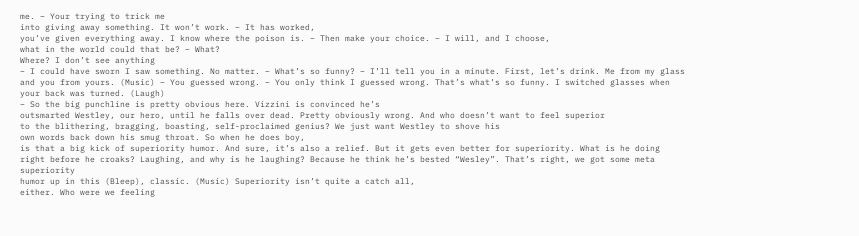me. – Your trying to trick me
into giving away something. It won’t work. – It has worked,
you’ve given everything away. I know where the poison is. – Then make your choice. – I will, and I choose,
what in the world could that be? – What?
Where? I don’t see anything
– I could have sworn I saw something. No matter. – What’s so funny? – I’ll tell you in a minute. First, let’s drink. Me from my glass and you from yours. (Music) – You guessed wrong. – You only think I guessed wrong. That’s what’s so funny. I switched glasses when
your back was turned. (Laugh)
– So the big punchline is pretty obvious here. Vizzini is convinced he’s
outsmarted Westley, our hero, until he falls over dead. Pretty obviously wrong. And who doesn’t want to feel superior
to the blithering, bragging, boasting, self-proclaimed genius? We just want Westley to shove his
own words back down his smug throat. So when he does boy,
is that a big kick of superiority humor. And sure, it’s also a relief. But it gets even better for superiority. What is he doing right before he croaks? Laughing, and why is he laughing? Because he think he’s bested “Wesley”. That’s right, we got some meta superiority
humor up in this (Bleep), classic. (Music) Superiority isn’t quite a catch all,
either. Who were we feeling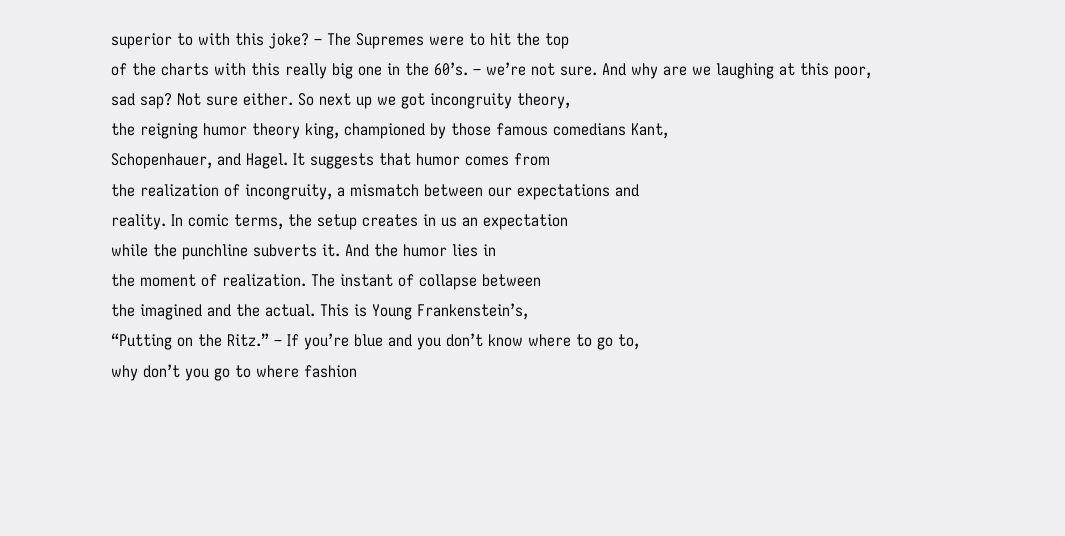superior to with this joke? – The Supremes were to hit the top
of the charts with this really big one in the 60’s. – we’re not sure. And why are we laughing at this poor,
sad sap? Not sure either. So next up we got incongruity theory,
the reigning humor theory king, championed by those famous comedians Kant,
Schopenhauer, and Hagel. It suggests that humor comes from
the realization of incongruity, a mismatch between our expectations and
reality. In comic terms, the setup creates in us an expectation
while the punchline subverts it. And the humor lies in
the moment of realization. The instant of collapse between
the imagined and the actual. This is Young Frankenstein’s,
“Putting on the Ritz.” – If you’re blue and you don’t know where to go to,
why don’t you go to where fashion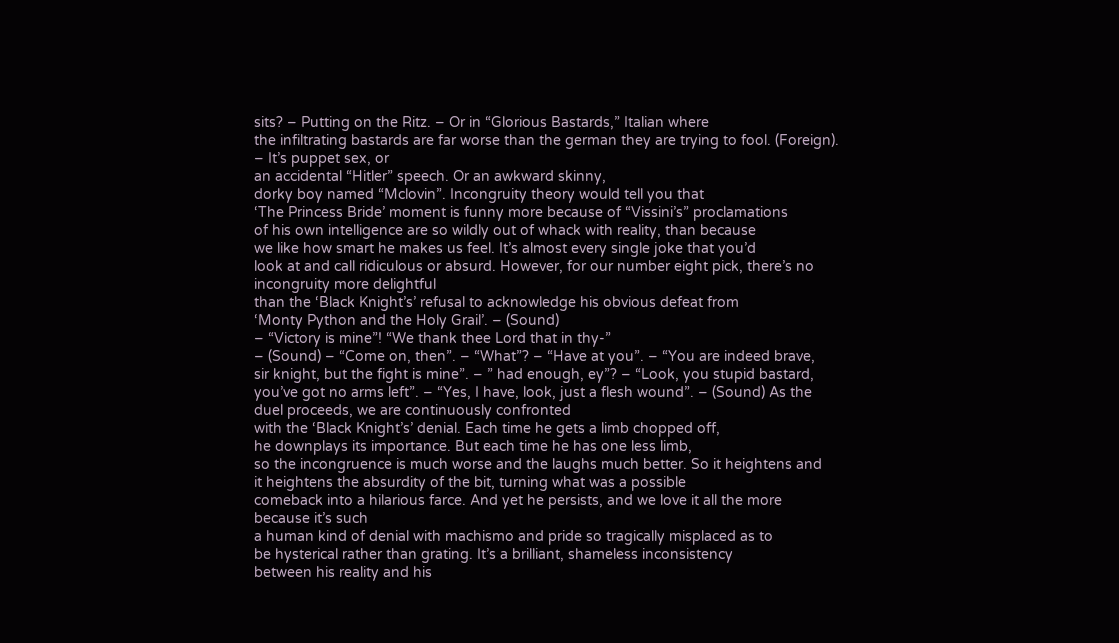sits? – Putting on the Ritz. – Or in “Glorious Bastards,” Italian where
the infiltrating bastards are far worse than the german they are trying to fool. (Foreign). – It’s puppet sex, or
an accidental “Hitler” speech. Or an awkward skinny,
dorky boy named “Mclovin”. Incongruity theory would tell you that
‘The Princess Bride’ moment is funny more because of “Vissini’s” proclamations
of his own intelligence are so wildly out of whack with reality, than because
we like how smart he makes us feel. It’s almost every single joke that you’d
look at and call ridiculous or absurd. However, for our number eight pick, there’s no incongruity more delightful
than the ‘Black Knight’s’ refusal to acknowledge his obvious defeat from
‘Monty Python and the Holy Grail’. – (Sound)
– “Victory is mine”! “We thank thee Lord that in thy-”
– (Sound) – “Come on, then”. – “What”? – “Have at you”. – “You are indeed brave,
sir knight, but the fight is mine”. – ” had enough, ey”? – “Look, you stupid bastard,
you’ve got no arms left”. – “Yes, I have, look, just a flesh wound”. – (Sound) As the duel proceeds, we are continuously confronted
with the ‘Black Knight’s’ denial. Each time he gets a limb chopped off,
he downplays its importance. But each time he has one less limb,
so the incongruence is much worse and the laughs much better. So it heightens and
it heightens the absurdity of the bit, turning what was a possible
comeback into a hilarious farce. And yet he persists, and we love it all the more because it’s such
a human kind of denial with machismo and pride so tragically misplaced as to
be hysterical rather than grating. It’s a brilliant, shameless inconsistency
between his reality and his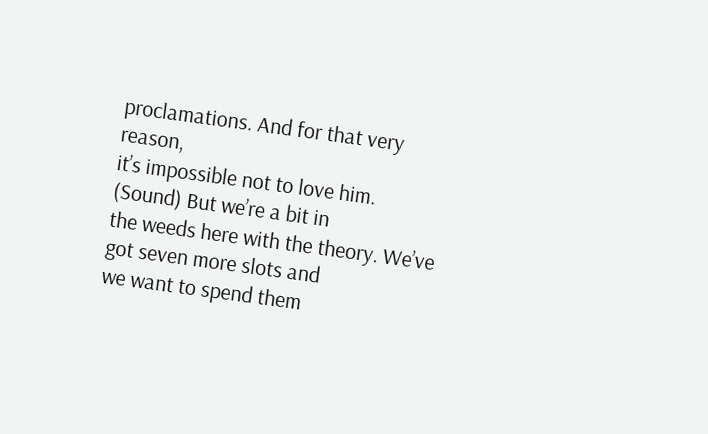proclamations. And for that very reason,
it’s impossible not to love him. (Sound) But we’re a bit in
the weeds here with the theory. We’ve got seven more slots and
we want to spend them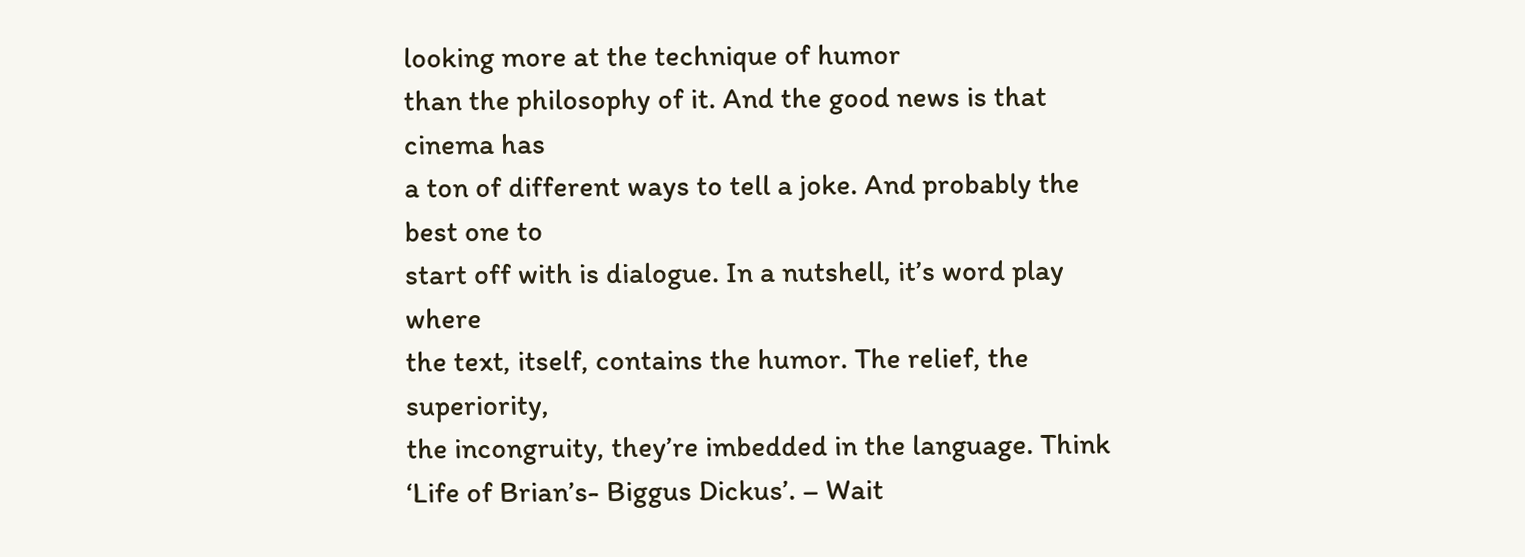looking more at the technique of humor
than the philosophy of it. And the good news is that cinema has
a ton of different ways to tell a joke. And probably the best one to
start off with is dialogue. In a nutshell, it’s word play where
the text, itself, contains the humor. The relief, the superiority,
the incongruity, they’re imbedded in the language. Think ‘Life of Brian’s- Biggus Dickus’. – Wait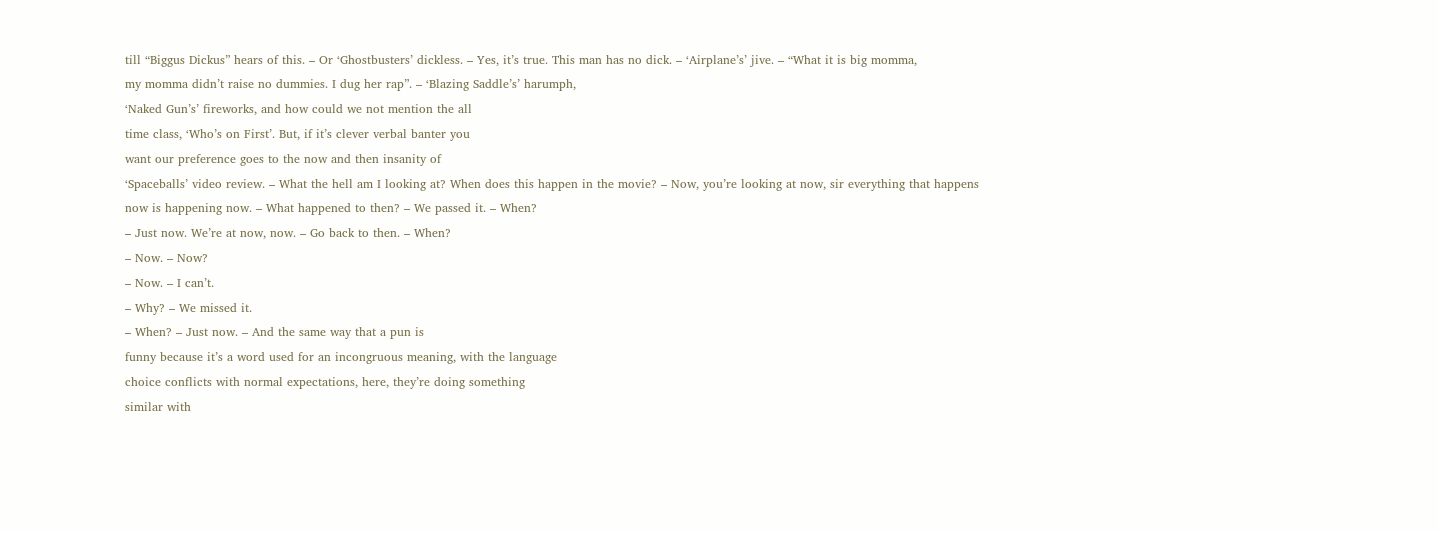till “Biggus Dickus” hears of this. – Or ‘Ghostbusters’ dickless. – Yes, it’s true. This man has no dick. – ‘Airplane’s’ jive. – “What it is big momma,
my momma didn’t raise no dummies. I dug her rap”. – ‘Blazing Saddle’s’ harumph,
‘Naked Gun’s’ fireworks, and how could we not mention the all
time class, ‘Who’s on First’. But, if it’s clever verbal banter you
want our preference goes to the now and then insanity of
‘Spaceballs’ video review. – What the hell am I looking at? When does this happen in the movie? – Now, you’re looking at now, sir everything that happens
now is happening now. – What happened to then? – We passed it. – When?
– Just now. We’re at now, now. – Go back to then. – When?
– Now. – Now?
– Now. – I can’t.
– Why? – We missed it.
– When? – Just now. – And the same way that a pun is
funny because it’s a word used for an incongruous meaning, with the language
choice conflicts with normal expectations, here, they’re doing something
similar with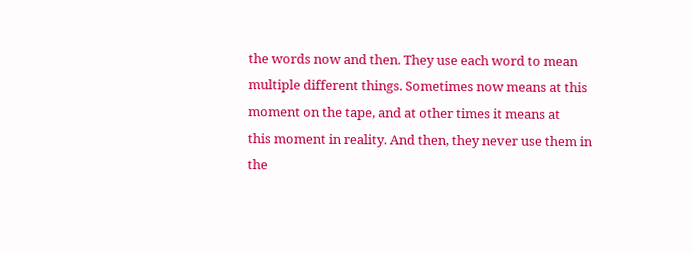the words now and then. They use each word to mean
multiple different things. Sometimes now means at this
moment on the tape, and at other times it means at
this moment in reality. And then, they never use them in
the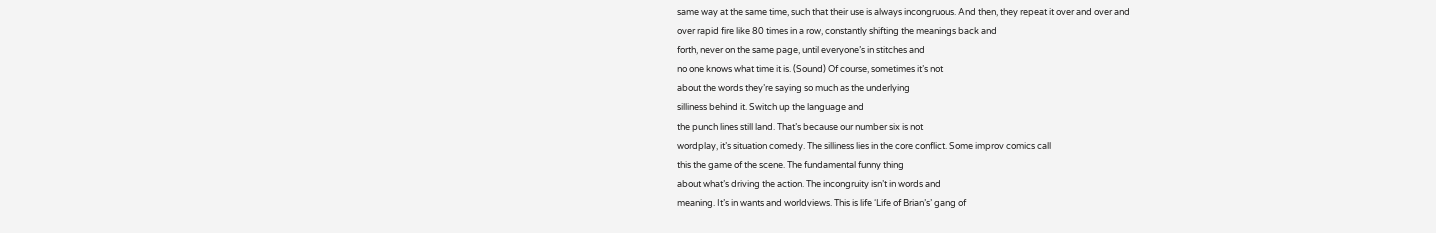same way at the same time, such that their use is always incongruous. And then, they repeat it over and over and
over rapid fire like 80 times in a row, constantly shifting the meanings back and
forth, never on the same page, until everyone’s in stitches and
no one knows what time it is. (Sound) Of course, sometimes it’s not
about the words they’re saying so much as the underlying
silliness behind it. Switch up the language and
the punch lines still land. That’s because our number six is not
wordplay, it’s situation comedy. The silliness lies in the core conflict. Some improv comics call
this the game of the scene. The fundamental funny thing
about what’s driving the action. The incongruity isn’t in words and
meaning. It’s in wants and worldviews. This is life ‘Life of Brian’s’ gang of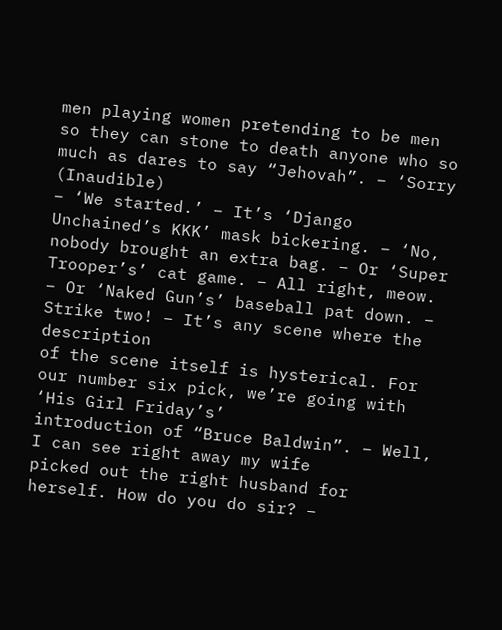men playing women pretending to be men so they can stone to death anyone who so
much as dares to say “Jehovah”. – ‘Sorry (Inaudible)
– ‘We started.’ – It’s ‘Django Unchained’s KKK’ mask bickering. – ‘No, nobody brought an extra bag. – Or ‘Super Trooper’s’ cat game. – All right, meow. – Or ‘Naked Gun’s’ baseball pat down. – Strike two! – It’s any scene where the description
of the scene itself is hysterical. For our number six pick, we’re going with ‘His Girl Friday’s’
introduction of “Bruce Baldwin”. – Well, I can see right away my wife
picked out the right husband for herself. How do you do sir? –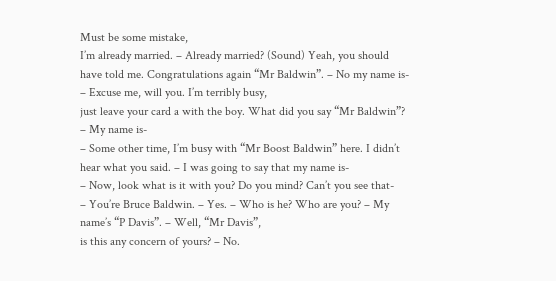Must be some mistake,
I’m already married. – Already married? (Sound) Yeah, you should have told me. Congratulations again “Mr Baldwin”. – No my name is-
– Excuse me, will you. I’m terribly busy,
just leave your card a with the boy. What did you say “Mr Baldwin”? – My name is-
– Some other time, I’m busy with “Mr Boost Baldwin” here. I didn’t hear what you said. – I was going to say that my name is-
– Now, look what is it with you? Do you mind? Can’t you see that-
– You’re Bruce Baldwin. – Yes. – Who is he? Who are you? – My name’s “P Davis”. – Well, “Mr Davis”,
is this any concern of yours? – No.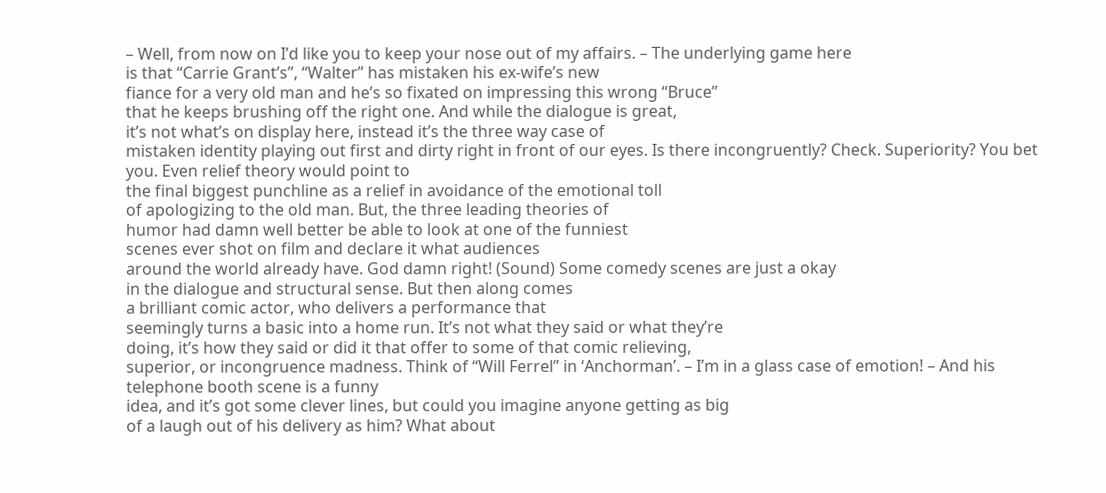– Well, from now on I’d like you to keep your nose out of my affairs. – The underlying game here
is that “Carrie Grant’s”, “Walter” has mistaken his ex-wife’s new
fiance for a very old man and he’s so fixated on impressing this wrong “Bruce”
that he keeps brushing off the right one. And while the dialogue is great,
it’s not what’s on display here, instead it’s the three way case of
mistaken identity playing out first and dirty right in front of our eyes. Is there incongruently? Check. Superiority? You bet you. Even relief theory would point to
the final biggest punchline as a relief in avoidance of the emotional toll
of apologizing to the old man. But, the three leading theories of
humor had damn well better be able to look at one of the funniest
scenes ever shot on film and declare it what audiences
around the world already have. God damn right! (Sound) Some comedy scenes are just a okay
in the dialogue and structural sense. But then along comes
a brilliant comic actor, who delivers a performance that
seemingly turns a basic into a home run. It’s not what they said or what they’re
doing, it’s how they said or did it that offer to some of that comic relieving,
superior, or incongruence madness. Think of “Will Ferrel” in ‘Anchorman’. – I’m in a glass case of emotion! – And his telephone booth scene is a funny
idea, and it’s got some clever lines, but could you imagine anyone getting as big
of a laugh out of his delivery as him? What about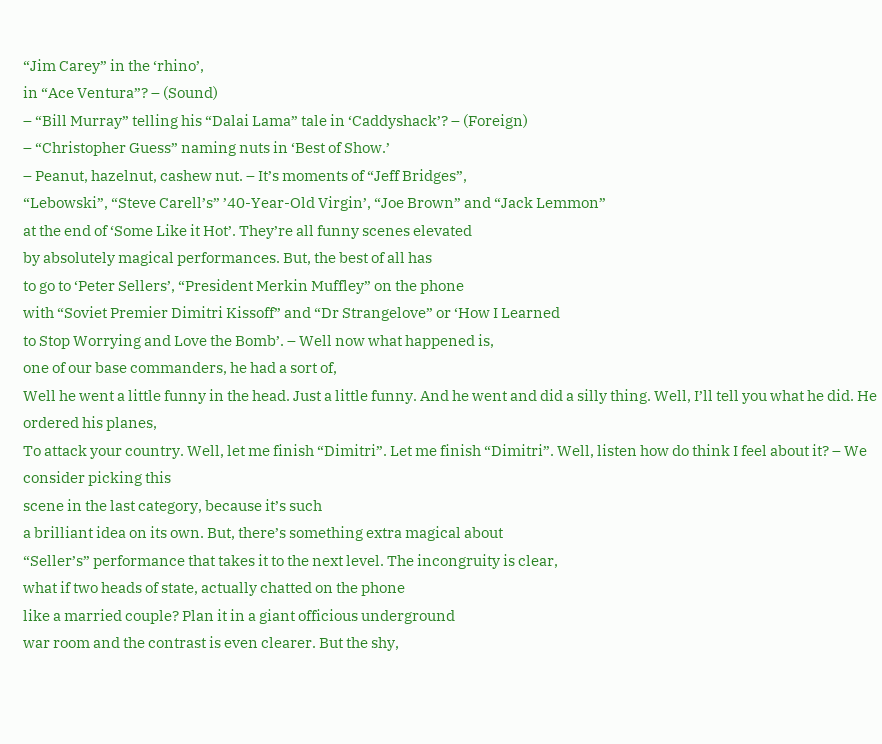“Jim Carey” in the ‘rhino’,
in “Ace Ventura”? – (Sound)
– “Bill Murray” telling his “Dalai Lama” tale in ‘Caddyshack’? – (Foreign)
– “Christopher Guess” naming nuts in ‘Best of Show.’
– Peanut, hazelnut, cashew nut. – It’s moments of “Jeff Bridges”,
“Lebowski”, “Steve Carell’s” ’40-Year-Old Virgin’, “Joe Brown” and “Jack Lemmon”
at the end of ‘Some Like it Hot’. They’re all funny scenes elevated
by absolutely magical performances. But, the best of all has
to go to ‘Peter Sellers’, “President Merkin Muffley” on the phone
with “Soviet Premier Dimitri Kissoff” and “Dr Strangelove” or ‘How I Learned
to Stop Worrying and Love the Bomb’. – Well now what happened is,
one of our base commanders, he had a sort of,
Well he went a little funny in the head. Just a little funny. And he went and did a silly thing. Well, I’ll tell you what he did. He ordered his planes,
To attack your country. Well, let me finish “Dimitri”. Let me finish “Dimitri”. Well, listen how do think I feel about it? – We consider picking this
scene in the last category, because it’s such
a brilliant idea on its own. But, there’s something extra magical about
“Seller’s” performance that takes it to the next level. The incongruity is clear,
what if two heads of state, actually chatted on the phone
like a married couple? Plan it in a giant officious underground
war room and the contrast is even clearer. But the shy,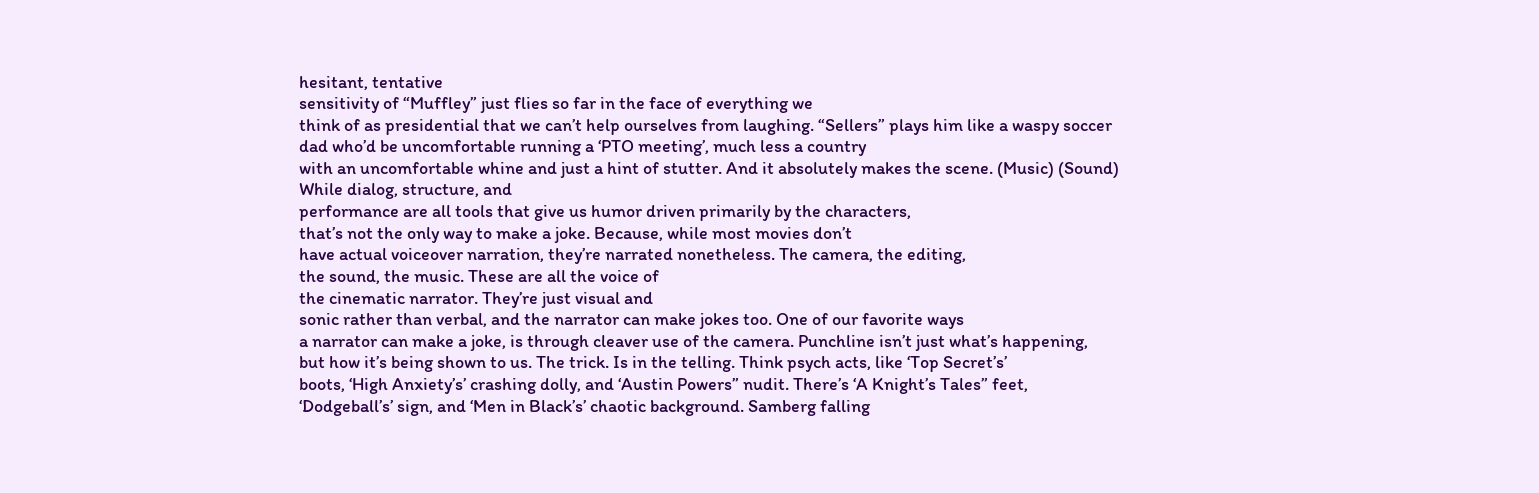hesitant, tentative
sensitivity of “Muffley” just flies so far in the face of everything we
think of as presidential that we can’t help ourselves from laughing. “Sellers” plays him like a waspy soccer
dad who’d be uncomfortable running a ‘PTO meeting’, much less a country
with an uncomfortable whine and just a hint of stutter. And it absolutely makes the scene. (Music) (Sound) While dialog, structure, and
performance are all tools that give us humor driven primarily by the characters,
that’s not the only way to make a joke. Because, while most movies don’t
have actual voiceover narration, they’re narrated nonetheless. The camera, the editing,
the sound, the music. These are all the voice of
the cinematic narrator. They’re just visual and
sonic rather than verbal, and the narrator can make jokes too. One of our favorite ways
a narrator can make a joke, is through cleaver use of the camera. Punchline isn’t just what’s happening,
but how it’s being shown to us. The trick. Is in the telling. Think psych acts, like ‘Top Secret’s’
boots, ‘High Anxiety’s’ crashing dolly, and ‘Austin Powers” nudit. There’s ‘A Knight’s Tales” feet,
‘Dodgeball’s’ sign, and ‘Men in Black’s’ chaotic background. Samberg falling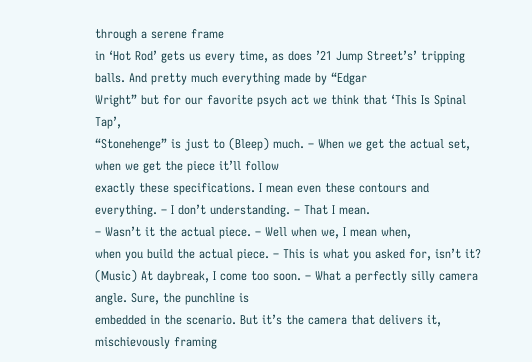through a serene frame
in ‘Hot Rod’ gets us every time, as does ’21 Jump Street’s’ tripping balls. And pretty much everything made by “Edgar
Wright” but for our favorite psych act we think that ‘This Is Spinal Tap’,
“Stonehenge” is just to (Bleep) much. – When we get the actual set, when we get the piece it’ll follow
exactly these specifications. I mean even these contours and everything. – I don’t understanding. – That I mean.
– Wasn’t it the actual piece. – Well when we, I mean when,
when you build the actual piece. – This is what you asked for, isn’t it? (Music) At daybreak, I come too soon. – What a perfectly silly camera angle. Sure, the punchline is
embedded in the scenario. But it’s the camera that delivers it,
mischievously framing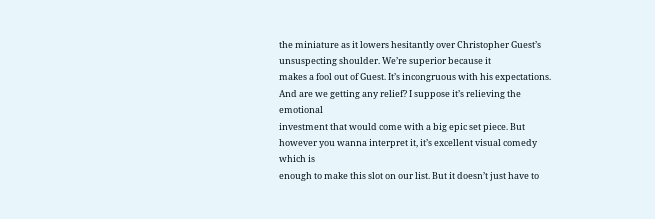the miniature as it lowers hesitantly over Christopher Guest’s
unsuspecting shoulder. We’re superior because it
makes a fool out of Guest. It’s incongruous with his expectations. And are we getting any relief? I suppose it’s relieving the emotional
investment that would come with a big epic set piece. But however you wanna interpret it, it’s excellent visual comedy which is
enough to make this slot on our list. But it doesn’t just have to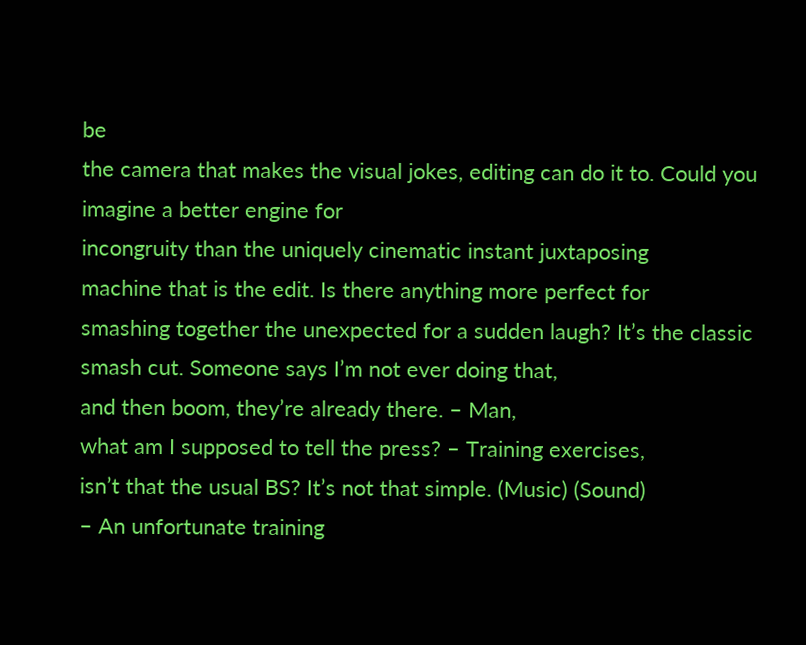be
the camera that makes the visual jokes, editing can do it to. Could you imagine a better engine for
incongruity than the uniquely cinematic instant juxtaposing
machine that is the edit. Is there anything more perfect for
smashing together the unexpected for a sudden laugh? It’s the classic smash cut. Someone says I’m not ever doing that,
and then boom, they’re already there. – Man,
what am I supposed to tell the press? – Training exercises,
isn’t that the usual BS? It’s not that simple. (Music) (Sound)
– An unfortunate training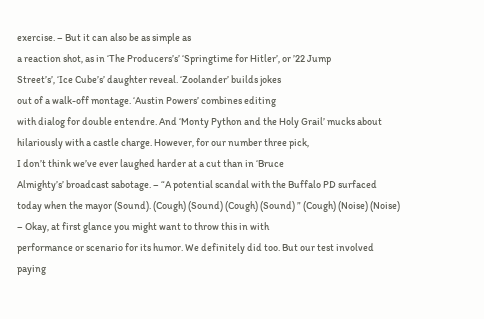exercise. – But it can also be as simple as
a reaction shot, as in ‘The Producers’s’ ‘Springtime for Hitler’, or ’22 Jump
Street’s’, ‘Ice Cube’s’ daughter reveal. ‘Zoolander’ builds jokes
out of a walk-off montage. ‘Austin Powers’ combines editing
with dialog for double entendre. And ‘Monty Python and the Holy Grail’ mucks about
hilariously with a castle charge. However, for our number three pick,
I don’t think we’ve ever laughed harder at a cut than in ‘Bruce
Almighty’s’ broadcast sabotage. – “A potential scandal with the Buffalo PD surfaced today when the mayor (Sound). (Cough) (Sound) (Cough) (Sound) ” (Cough) (Noise) (Noise)
– Okay, at first glance you might want to throw this in with
performance or scenario for its humor. We definitely did too. But our test involved paying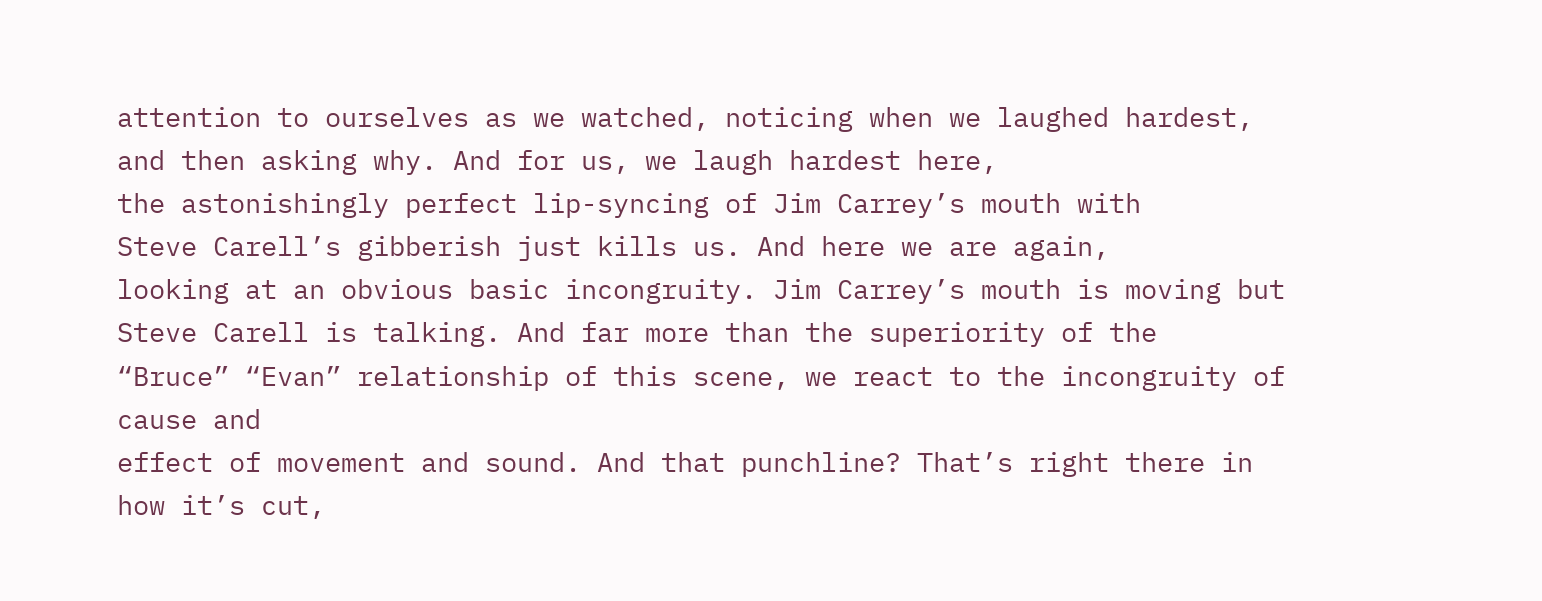attention to ourselves as we watched, noticing when we laughed hardest,
and then asking why. And for us, we laugh hardest here,
the astonishingly perfect lip-syncing of Jim Carrey’s mouth with
Steve Carell’s gibberish just kills us. And here we are again,
looking at an obvious basic incongruity. Jim Carrey’s mouth is moving but
Steve Carell is talking. And far more than the superiority of the
“Bruce” “Evan” relationship of this scene, we react to the incongruity of cause and
effect of movement and sound. And that punchline? That’s right there in how it’s cut,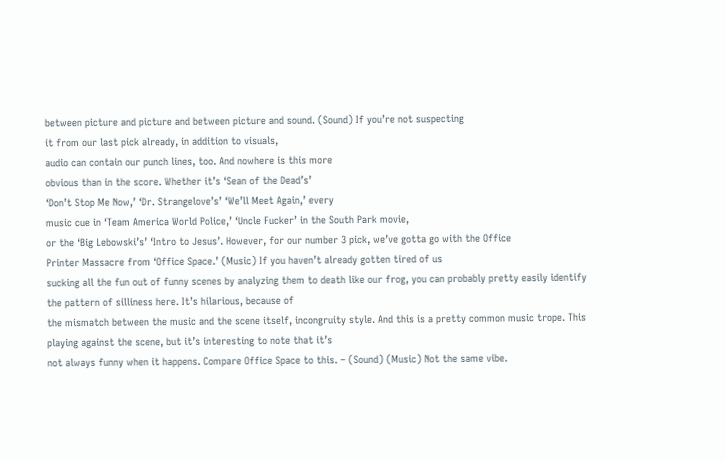between picture and picture and between picture and sound. (Sound) If you’re not suspecting
it from our last pick already, in addition to visuals,
audio can contain our punch lines, too. And nowhere is this more
obvious than in the score. Whether it’s ‘Sean of the Dead’s’
‘Don’t Stop Me Now,’ ‘Dr. Strangelove’s’ ‘We’ll Meet Again,’ every
music cue in ‘Team America World Police,’ ‘Uncle Fucker’ in the South Park movie,
or the ‘Big Lebowski’s’ ‘Intro to Jesus’. However, for our number 3 pick, we’ve gotta go with the Office
Printer Massacre from ‘Office Space.’ (Music) If you haven’t already gotten tired of us
sucking all the fun out of funny scenes by analyzing them to death like our frog, you can probably pretty easily identify
the pattern of silliness here. It’s hilarious, because of
the mismatch between the music and the scene itself, incongruity style. And this is a pretty common music trope. This playing against the scene, but it’s interesting to note that it’s
not always funny when it happens. Compare Office Space to this. – (Sound) (Music) Not the same vibe.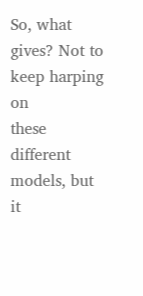So, what gives? Not to keep harping on
these different models, but it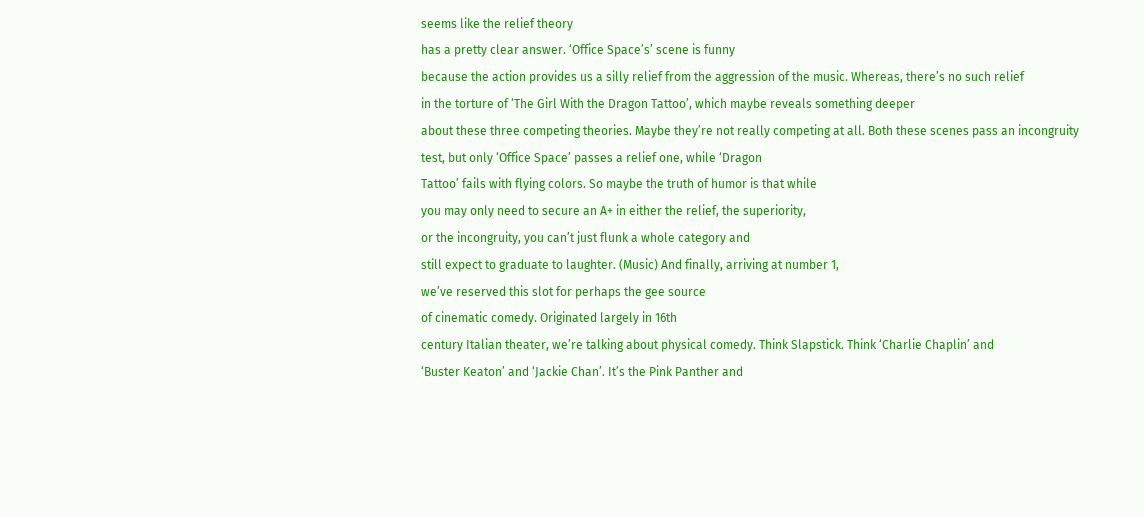seems like the relief theory
has a pretty clear answer. ‘Office Space’s’ scene is funny
because the action provides us a silly relief from the aggression of the music. Whereas, there’s no such relief
in the torture of ‘The Girl With the Dragon Tattoo’, which maybe reveals something deeper
about these three competing theories. Maybe they’re not really competing at all. Both these scenes pass an incongruity
test, but only ‘Office Space’ passes a relief one, while ‘Dragon
Tattoo’ fails with flying colors. So maybe the truth of humor is that while
you may only need to secure an A+ in either the relief, the superiority,
or the incongruity, you can’t just flunk a whole category and
still expect to graduate to laughter. (Music) And finally, arriving at number 1,
we’ve reserved this slot for perhaps the gee source
of cinematic comedy. Originated largely in 16th
century Italian theater, we’re talking about physical comedy. Think Slapstick. Think ‘Charlie Chaplin’ and
‘Buster Keaton’ and ‘Jackie Chan’. It’s the Pink Panther and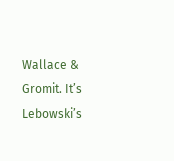Wallace & Gromit. It’s Lebowski’s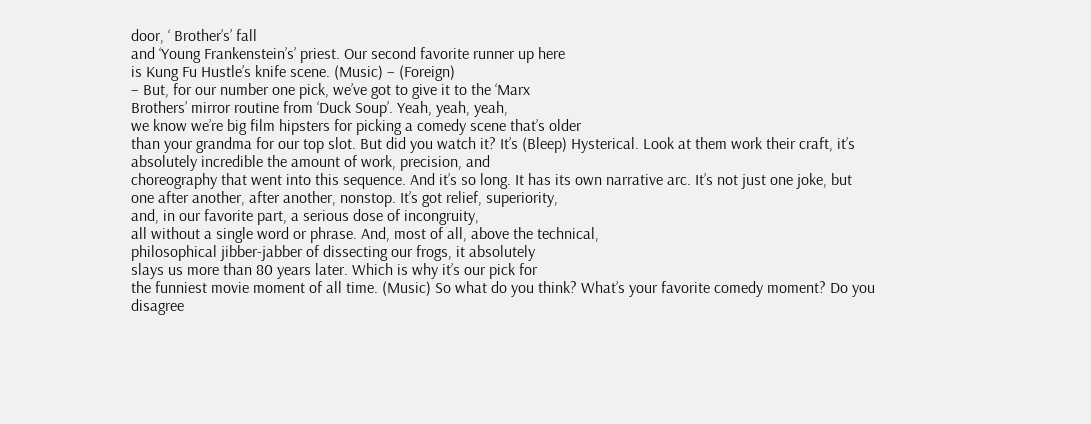door, ‘ Brother’s’ fall
and ‘Young Frankenstein’s’ priest. Our second favorite runner up here
is Kung Fu Hustle’s knife scene. (Music) – (Foreign)
– But, for our number one pick, we’ve got to give it to the ‘Marx
Brothers’ mirror routine from ‘Duck Soup’. Yeah, yeah, yeah,
we know we’re big film hipsters for picking a comedy scene that’s older
than your grandma for our top slot. But did you watch it? It’s (Bleep) Hysterical. Look at them work their craft, it’s
absolutely incredible the amount of work, precision, and
choreography that went into this sequence. And it’s so long. It has its own narrative arc. It’s not just one joke, but
one after another, after another, nonstop. It’s got relief, superiority,
and, in our favorite part, a serious dose of incongruity,
all without a single word or phrase. And, most of all, above the technical,
philosophical jibber-jabber of dissecting our frogs, it absolutely
slays us more than 80 years later. Which is why it’s our pick for
the funniest movie moment of all time. (Music) So what do you think? What’s your favorite comedy moment? Do you disagree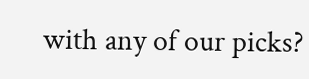with any of our picks?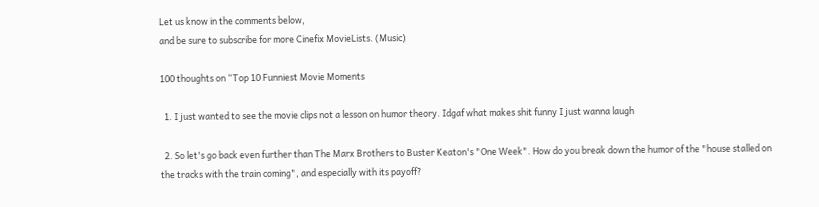Let us know in the comments below,
and be sure to subscribe for more Cinefix MovieLists. (Music)

100 thoughts on “Top 10 Funniest Movie Moments

  1. I just wanted to see the movie clips not a lesson on humor theory. Idgaf what makes shit funny I just wanna laugh

  2. So let's go back even further than The Marx Brothers to Buster Keaton's "One Week". How do you break down the humor of the "house stalled on the tracks with the train coming", and especially with its payoff?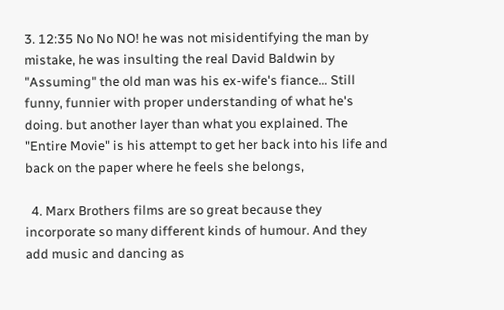3. 12:35 No No NO! he was not misidentifying the man by mistake, he was insulting the real David Baldwin by "Assuming" the old man was his ex-wife's fiance… Still funny, funnier with proper understanding of what he's doing. but another layer than what you explained. The "Entire Movie" is his attempt to get her back into his life and back on the paper where he feels she belongs,

  4. Marx Brothers films are so great because they incorporate so many different kinds of humour. And they add music and dancing as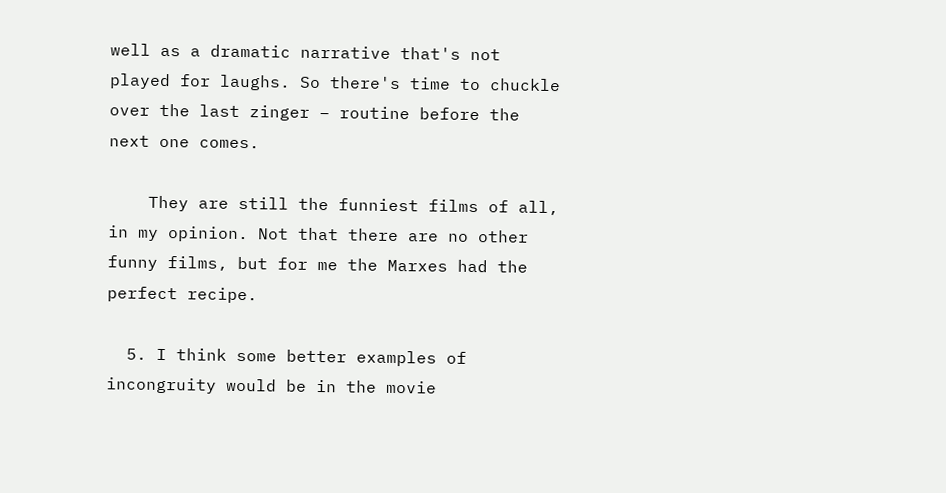well as a dramatic narrative that's not played for laughs. So there's time to chuckle over the last zinger – routine before the next one comes.

    They are still the funniest films of all, in my opinion. Not that there are no other funny films, but for me the Marxes had the perfect recipe.

  5. I think some better examples of incongruity would be in the movie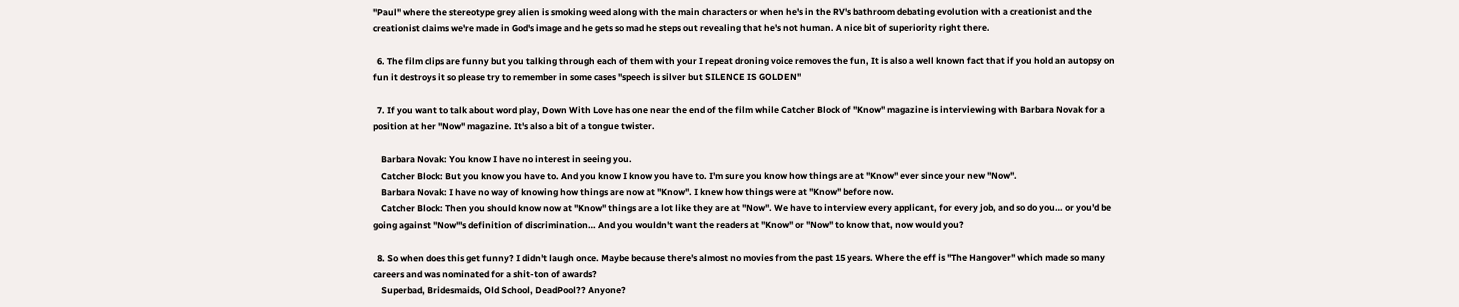"Paul" where the stereotype grey alien is smoking weed along with the main characters or when he's in the RV's bathroom debating evolution with a creationist and the creationist claims we're made in God's image and he gets so mad he steps out revealing that he's not human. A nice bit of superiority right there.

  6. The film clips are funny but you talking through each of them with your I repeat droning voice removes the fun, It is also a well known fact that if you hold an autopsy on fun it destroys it so please try to remember in some cases "speech is silver but SILENCE IS GOLDEN"

  7. If you want to talk about word play, Down With Love has one near the end of the film while Catcher Block of "Know" magazine is interviewing with Barbara Novak for a position at her "Now" magazine. It's also a bit of a tongue twister.

    Barbara Novak: You know I have no interest in seeing you.
    Catcher Block: But you know you have to. And you know I know you have to. I'm sure you know how things are at "Know" ever since your new "Now".
    Barbara Novak: I have no way of knowing how things are now at "Know". I knew how things were at "Know" before now.
    Catcher Block: Then you should know now at "Know" things are a lot like they are at "Now". We have to interview every applicant, for every job, and so do you… or you'd be going against "Now"'s definition of discrimination… And you wouldn't want the readers at "Know" or "Now" to know that, now would you?

  8. So when does this get funny? I didn't laugh once. Maybe because there's almost no movies from the past 15 years. Where the eff is "The Hangover" which made so many careers and was nominated for a shit-ton of awards?
    Superbad, Bridesmaids, Old School, DeadPool?? Anyone?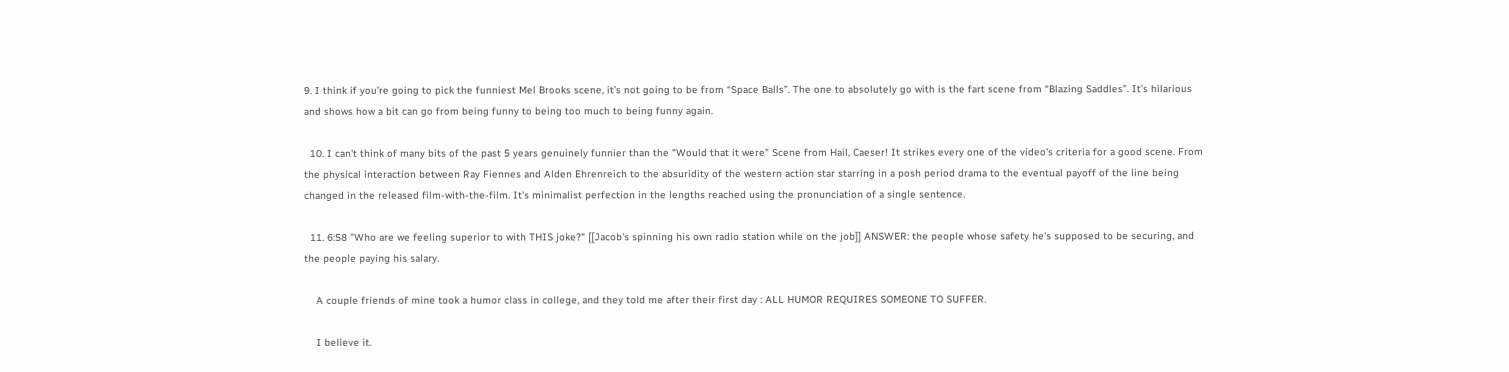9. I think if you’re going to pick the funniest Mel Brooks scene, it’s not going to be from “Space Balls”. The one to absolutely go with is the fart scene from “Blazing Saddles”. It’s hilarious and shows how a bit can go from being funny to being too much to being funny again.

  10. I can't think of many bits of the past 5 years genuinely funnier than the "Would that it were" Scene from Hail, Caeser! It strikes every one of the video's criteria for a good scene. From the physical interaction between Ray Fiennes and Alden Ehrenreich to the absuridity of the western action star starring in a posh period drama to the eventual payoff of the line being changed in the released film-with-the-film. It's minimalist perfection in the lengths reached using the pronunciation of a single sentence.

  11. 6:58 "Who are we feeling superior to with THIS joke?" [[Jacob's spinning his own radio station while on the job]] ANSWER: the people whose safety he's supposed to be securing, and the people paying his salary.

    A couple friends of mine took a humor class in college, and they told me after their first day : ALL HUMOR REQUIRES SOMEONE TO SUFFER.

    I believe it.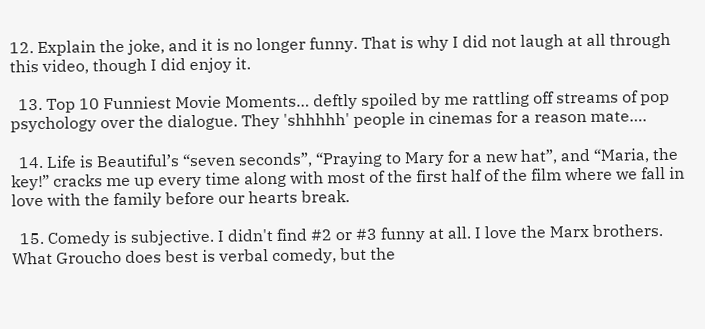12. Explain the joke, and it is no longer funny. That is why I did not laugh at all through this video, though I did enjoy it.

  13. Top 10 Funniest Movie Moments… deftly spoiled by me rattling off streams of pop psychology over the dialogue. They 'shhhhh' people in cinemas for a reason mate….

  14. Life is Beautiful’s “seven seconds”, “Praying to Mary for a new hat”, and “Maria, the key!” cracks me up every time along with most of the first half of the film where we fall in love with the family before our hearts break.

  15. Comedy is subjective. I didn't find #2 or #3 funny at all. I love the Marx brothers. What Groucho does best is verbal comedy, but the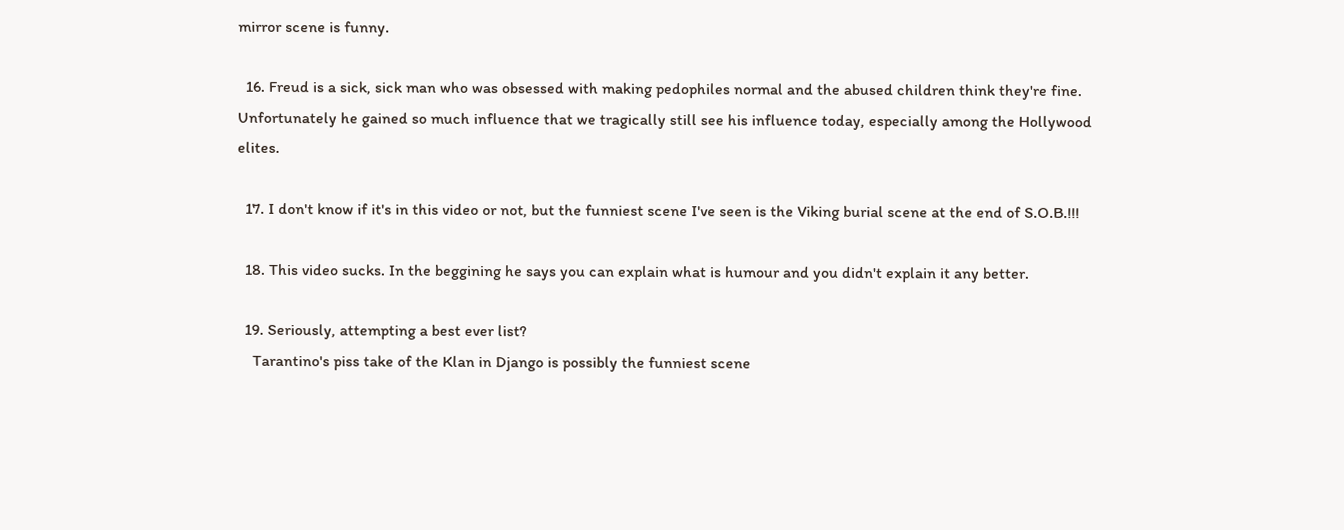mirror scene is funny.

  16. Freud is a sick, sick man who was obsessed with making pedophiles normal and the abused children think they're fine. Unfortunately he gained so much influence that we tragically still see his influence today, especially among the Hollywood elites.

  17. I don't know if it's in this video or not, but the funniest scene I've seen is the Viking burial scene at the end of S.O.B.!!!

  18. This video sucks. In the beggining he says you can explain what is humour and you didn't explain it any better.

  19. Seriously, attempting a best ever list?
    Tarantino's piss take of the Klan in Django is possibly the funniest scene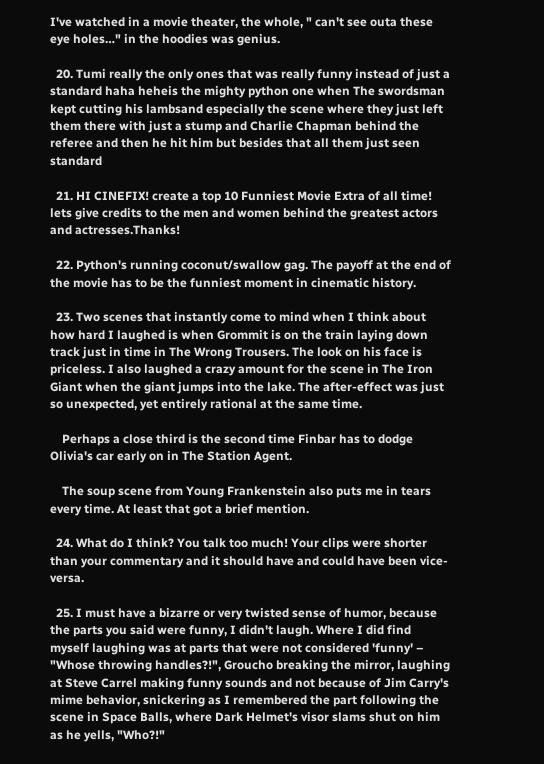I've watched in a movie theater, the whole, " can't see outa these eye holes…" in the hoodies was genius.

  20. Tumi really the only ones that was really funny instead of just a standard haha heheis the mighty python one when The swordsman kept cutting his lambsand especially the scene where they just left them there with just a stump and Charlie Chapman behind the referee and then he hit him but besides that all them just seen standard

  21. HI CINEFIX! create a top 10 Funniest Movie Extra of all time! lets give credits to the men and women behind the greatest actors and actresses.Thanks!

  22. Python's running coconut/swallow gag. The payoff at the end of the movie has to be the funniest moment in cinematic history.

  23. Two scenes that instantly come to mind when I think about how hard I laughed is when Grommit is on the train laying down track just in time in The Wrong Trousers. The look on his face is priceless. I also laughed a crazy amount for the scene in The Iron Giant when the giant jumps into the lake. The after-effect was just so unexpected, yet entirely rational at the same time.

    Perhaps a close third is the second time Finbar has to dodge Olivia's car early on in The Station Agent.

    The soup scene from Young Frankenstein also puts me in tears every time. At least that got a brief mention.

  24. What do I think? You talk too much! Your clips were shorter than your commentary and it should have and could have been vice-versa.

  25. I must have a bizarre or very twisted sense of humor, because the parts you said were funny, I didn't laugh. Where I did find myself laughing was at parts that were not considered 'funny' – "Whose throwing handles?!", Groucho breaking the mirror, laughing at Steve Carrel making funny sounds and not because of Jim Carry's mime behavior, snickering as I remembered the part following the scene in Space Balls, where Dark Helmet's visor slams shut on him as he yells, "Who?!"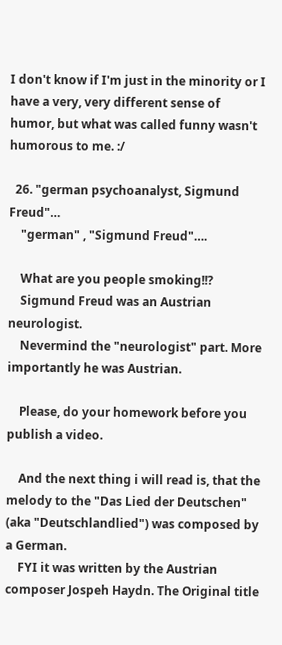I don't know if I'm just in the minority or I have a very, very different sense of humor, but what was called funny wasn't humorous to me. :/

  26. "german psychoanalyst, Sigmund Freud"…
    "german" , "Sigmund Freud"….

    What are you people smoking!!?
    Sigmund Freud was an Austrian neurologist.
    Nevermind the "neurologist" part. More importantly he was Austrian.

    Please, do your homework before you publish a video.

    And the next thing i will read is, that the melody to the "Das Lied der Deutschen" (aka "Deutschlandlied") was composed by a German.
    FYI it was written by the Austrian composer Jospeh Haydn. The Original title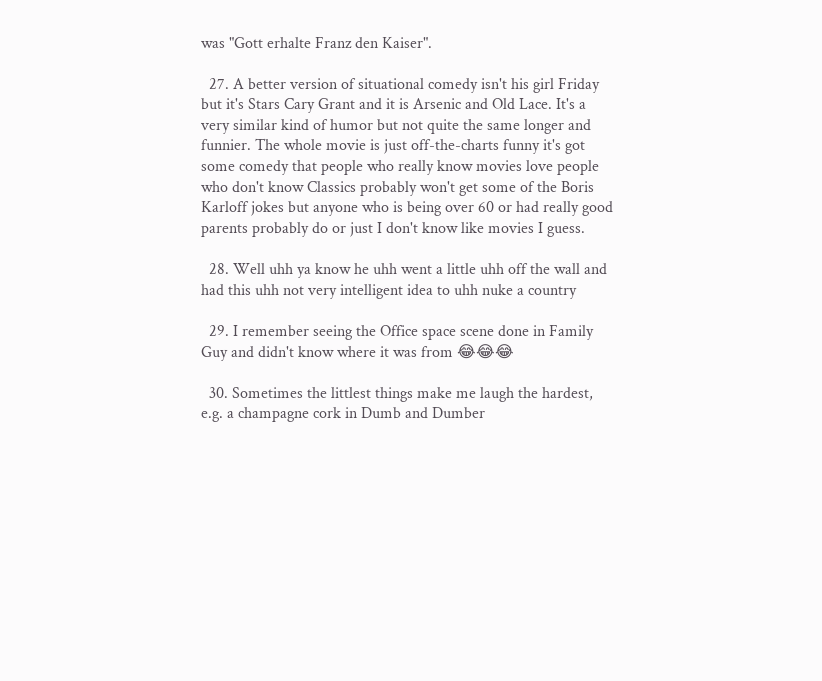was "Gott erhalte Franz den Kaiser".

  27. A better version of situational comedy isn't his girl Friday but it's Stars Cary Grant and it is Arsenic and Old Lace. It's a very similar kind of humor but not quite the same longer and funnier. The whole movie is just off-the-charts funny it's got some comedy that people who really know movies love people who don't know Classics probably won't get some of the Boris Karloff jokes but anyone who is being over 60 or had really good parents probably do or just I don't know like movies I guess.

  28. Well uhh ya know he uhh went a little uhh off the wall and had this uhh not very intelligent idea to uhh nuke a country

  29. I remember seeing the Office space scene done in Family Guy and didn't know where it was from 😂😂😂

  30. Sometimes the littlest things make me laugh the hardest, e.g. a champagne cork in Dumb and Dumber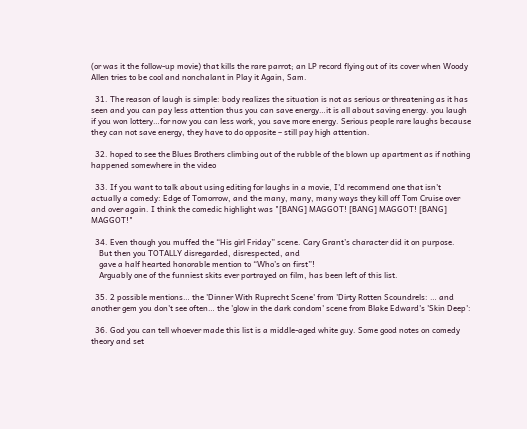(or was it the follow-up movie) that kills the rare parrot; an LP record flying out of its cover when Woody Allen tries to be cool and nonchalant in Play it Again, Sam.

  31. The reason of laugh is simple: body realizes the situation is not as serious or threatening as it has seen and you can pay less attention thus you can save energy…it is all about saving energy. you laugh if you won lottery…for now you can less work, you save more energy. Serious people rare laughs because they can not save energy, they have to do opposite – still pay high attention.

  32. hoped to see the Blues Brothers climbing out of the rubble of the blown up apartment as if nothing happened somewhere in the video

  33. If you want to talk about using editing for laughs in a movie, I'd recommend one that isn't actually a comedy: Edge of Tomorrow, and the many, many, many ways they kill off Tom Cruise over and over again. I think the comedic highlight was "[BANG] MAGGOT! [BANG] MAGGOT! [BANG] MAGGOT!"

  34. Even though you muffed the “His girl Friday” scene. Cary Grant’s character did it on purpose.
    But then you TOTALLY disregarded, disrespected, and
    gave a half hearted honorable mention to “Who’s on first”!
    Arguably one of the funniest skits ever portrayed on film, has been left of this list.

  35. 2 possible mentions… the 'Dinner With Ruprecht Scene' from 'Dirty Rotten Scoundrels: … and another gem you don't see often… the 'glow in the dark condom' scene from Blake Edward's 'Skin Deep':

  36. God you can tell whoever made this list is a middle-aged white guy. Some good notes on comedy theory and set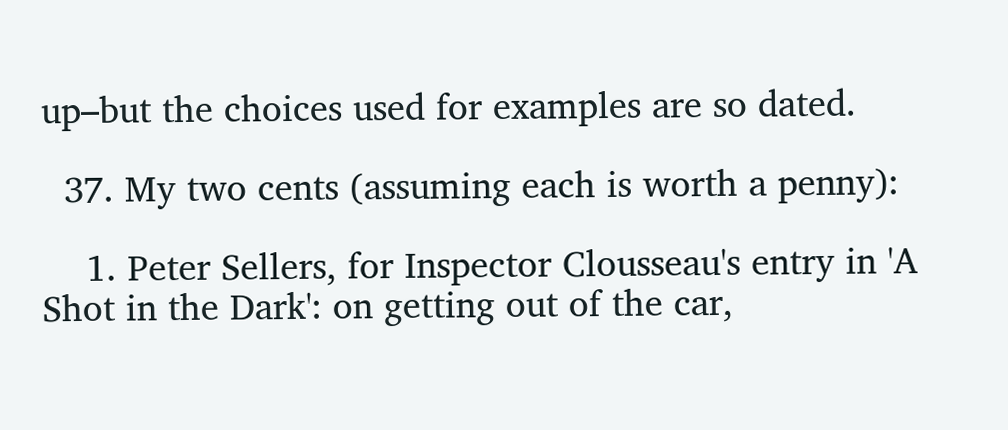up–but the choices used for examples are so dated.

  37. My two cents (assuming each is worth a penny):

    1. Peter Sellers, for Inspector Clousseau's entry in 'A Shot in the Dark': on getting out of the car,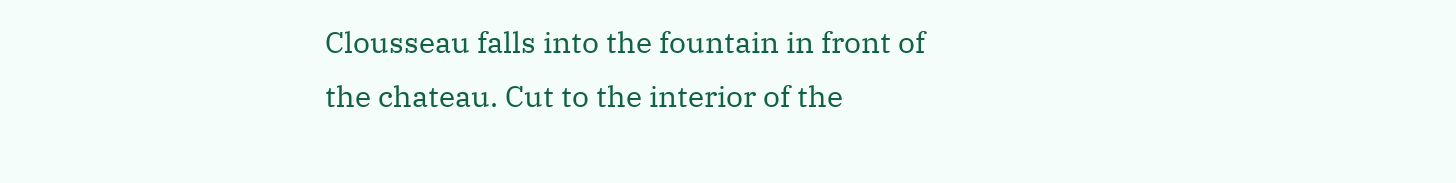Clousseau falls into the fountain in front of the chateau. Cut to the interior of the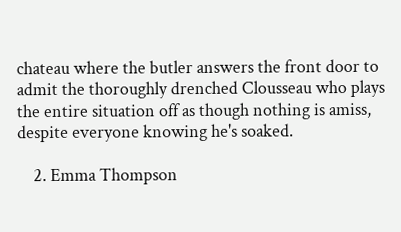chateau where the butler answers the front door to admit the thoroughly drenched Clousseau who plays the entire situation off as though nothing is amiss, despite everyone knowing he's soaked.

    2. Emma Thompson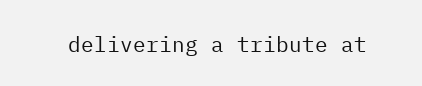delivering a tribute at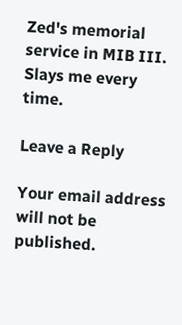Zed's memorial service in MIB III. Slays me every time.

Leave a Reply

Your email address will not be published.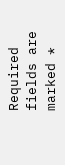Required fields are marked *